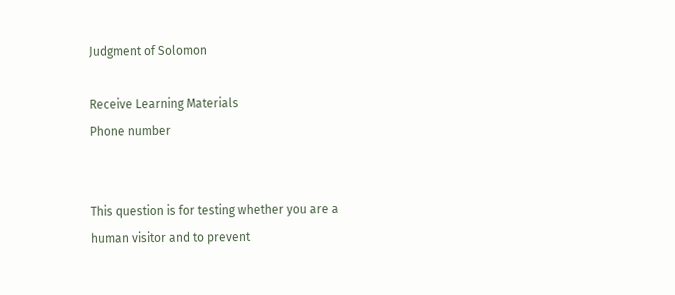Judgment of Solomon

Receive Learning Materials
Phone number


This question is for testing whether you are a human visitor and to prevent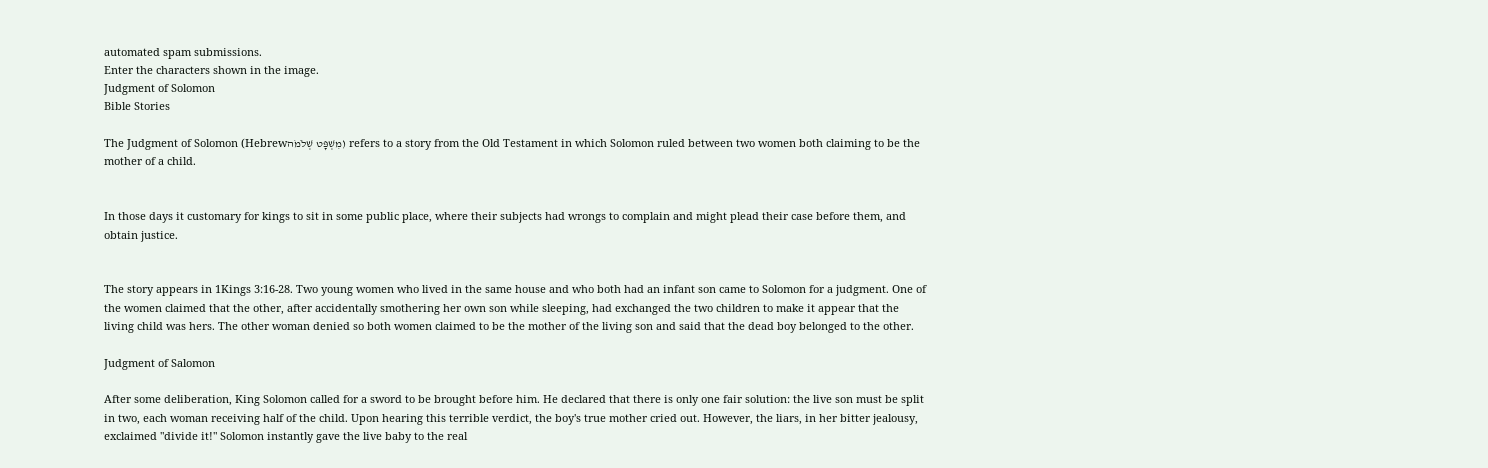automated spam submissions.
Enter the characters shown in the image.
Judgment of Solomon
Bible Stories

The Judgment of Solomon (Hebrewמִשְׁפָּט שְׁלֹמֹה) refers to a story from the Old Testament in which Solomon ruled between two women both claiming to be the mother of a child.


In those days it customary for kings to sit in some public place, where their subjects had wrongs to complain and might plead their case before them, and obtain justice.


The story appears in 1Kings 3:16-28. Two young women who lived in the same house and who both had an infant son came to Solomon for a judgment. One of the women claimed that the other, after accidentally smothering her own son while sleeping, had exchanged the two children to make it appear that the living child was hers. The other woman denied so both women claimed to be the mother of the living son and said that the dead boy belonged to the other.

Judgment of Salomon

After some deliberation, King Solomon called for a sword to be brought before him. He declared that there is only one fair solution: the live son must be split in two, each woman receiving half of the child. Upon hearing this terrible verdict, the boy's true mother cried out. However, the liars, in her bitter jealousy, exclaimed "divide it!" Solomon instantly gave the live baby to the real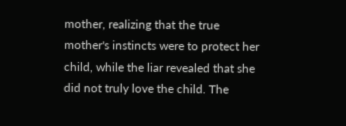mother, realizing that the true mother's instincts were to protect her child, while the liar revealed that she did not truly love the child. The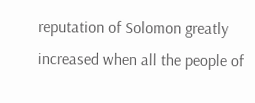reputation of Solomon greatly increased when all the people of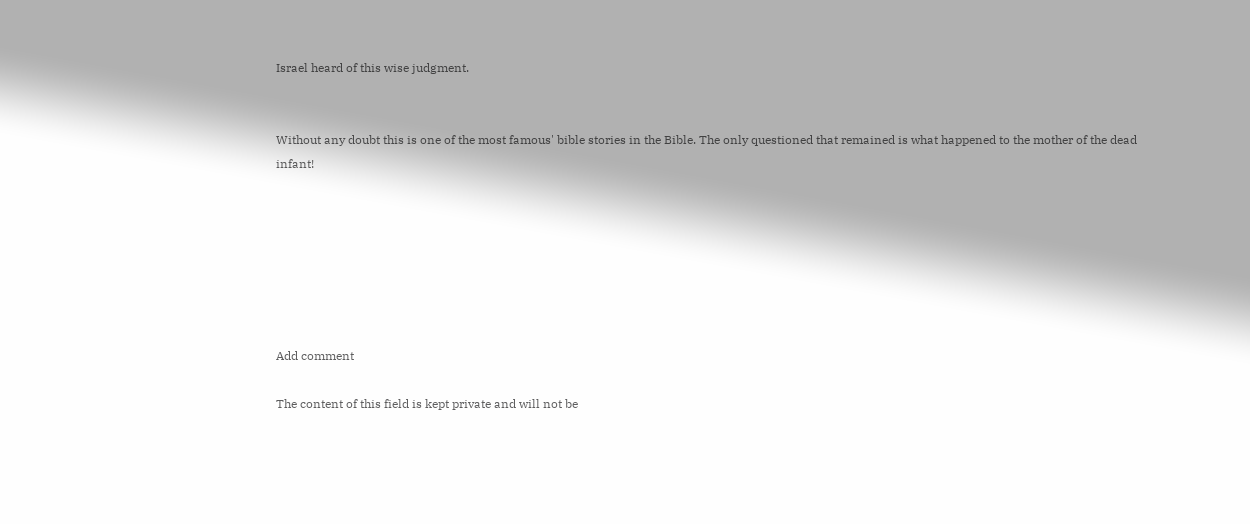Israel heard of this wise judgment.


Without any doubt this is one of the most famous' bible stories in the Bible. The only questioned that remained is what happened to the mother of the dead infant!







Add comment

The content of this field is kept private and will not be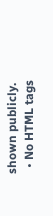shown publicly.
  • No HTML tags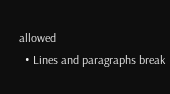allowed
  • Lines and paragraphs break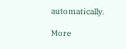automatically.

More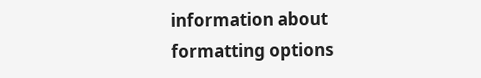information about formatting options